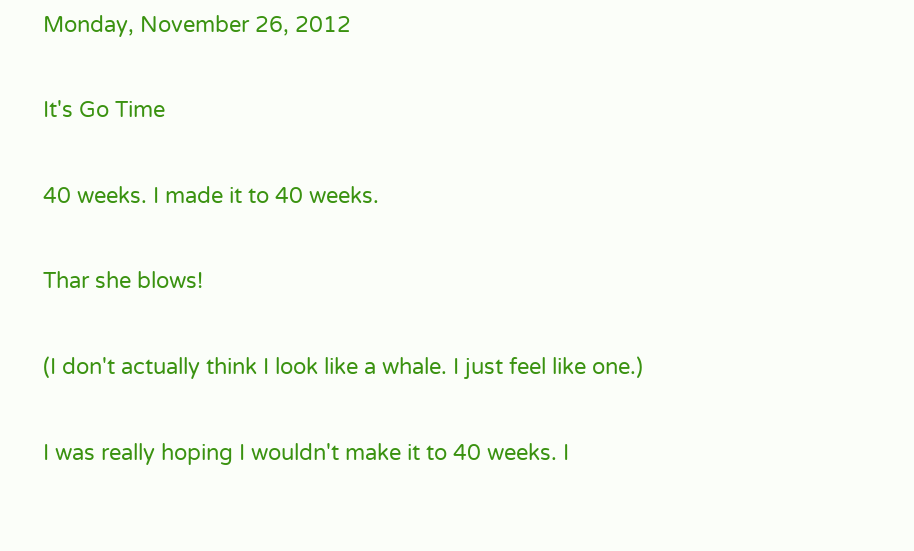Monday, November 26, 2012

It's Go Time

40 weeks. I made it to 40 weeks.

Thar she blows!

(I don't actually think I look like a whale. I just feel like one.)

I was really hoping I wouldn't make it to 40 weeks. I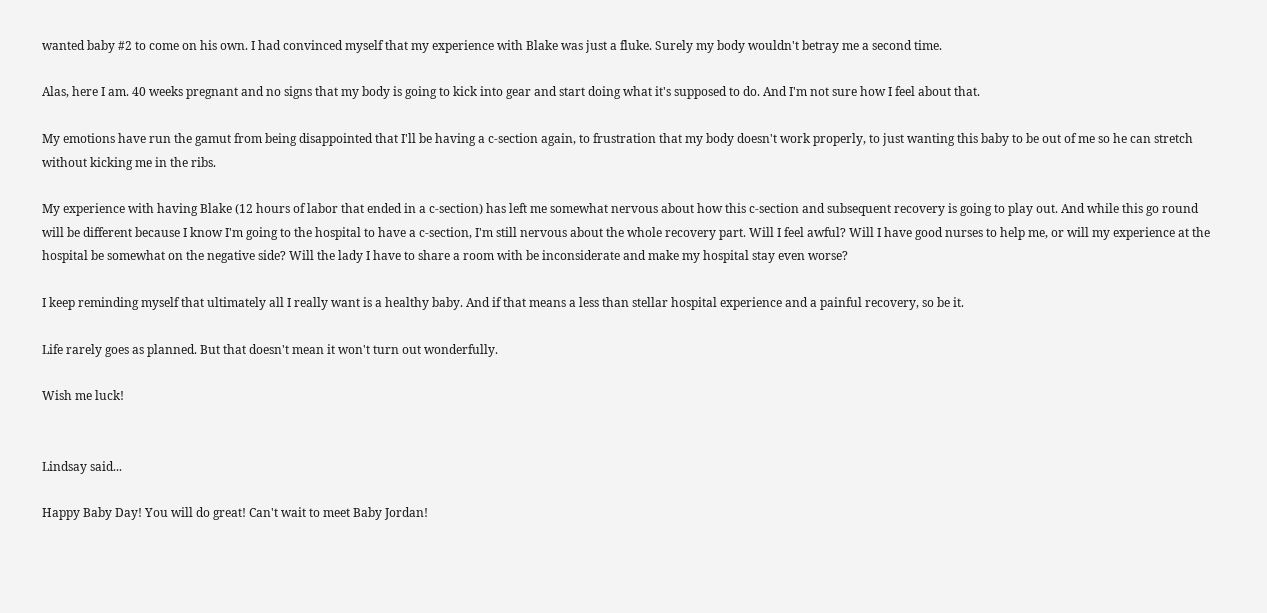wanted baby #2 to come on his own. I had convinced myself that my experience with Blake was just a fluke. Surely my body wouldn't betray me a second time.

Alas, here I am. 40 weeks pregnant and no signs that my body is going to kick into gear and start doing what it's supposed to do. And I'm not sure how I feel about that.

My emotions have run the gamut from being disappointed that I'll be having a c-section again, to frustration that my body doesn't work properly, to just wanting this baby to be out of me so he can stretch without kicking me in the ribs.

My experience with having Blake (12 hours of labor that ended in a c-section) has left me somewhat nervous about how this c-section and subsequent recovery is going to play out. And while this go round will be different because I know I'm going to the hospital to have a c-section, I'm still nervous about the whole recovery part. Will I feel awful? Will I have good nurses to help me, or will my experience at the hospital be somewhat on the negative side? Will the lady I have to share a room with be inconsiderate and make my hospital stay even worse?

I keep reminding myself that ultimately all I really want is a healthy baby. And if that means a less than stellar hospital experience and a painful recovery, so be it.

Life rarely goes as planned. But that doesn't mean it won't turn out wonderfully.

Wish me luck!


Lindsay said...

Happy Baby Day! You will do great! Can't wait to meet Baby Jordan!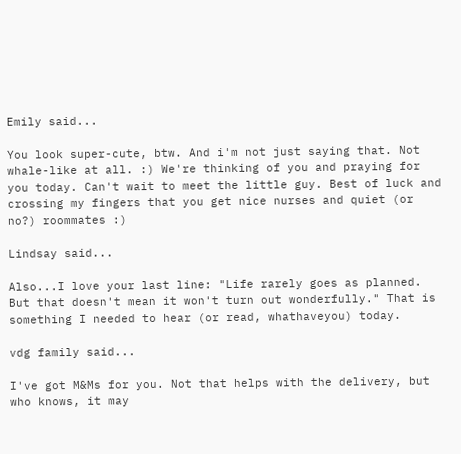Emily said...

You look super-cute, btw. And i'm not just saying that. Not whale-like at all. :) We're thinking of you and praying for you today. Can't wait to meet the little guy. Best of luck and crossing my fingers that you get nice nurses and quiet (or no?) roommates :)

Lindsay said...

Also...I love your last line: "Life rarely goes as planned. But that doesn't mean it won't turn out wonderfully." That is something I needed to hear (or read, whathaveyou) today.

vdg family said...

I've got M&Ms for you. Not that helps with the delivery, but who knows, it may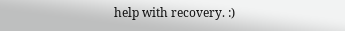help with recovery. :)